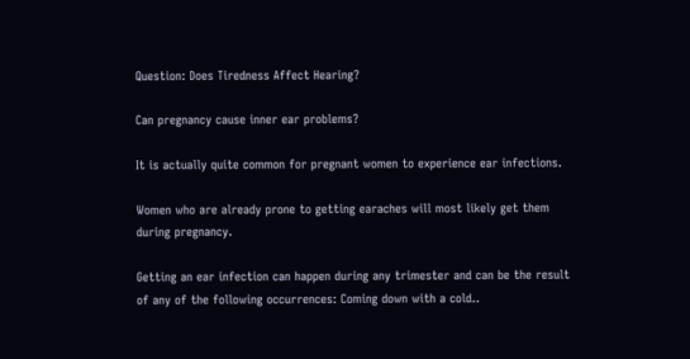Question: Does Tiredness Affect Hearing?

Can pregnancy cause inner ear problems?

It is actually quite common for pregnant women to experience ear infections.

Women who are already prone to getting earaches will most likely get them during pregnancy.

Getting an ear infection can happen during any trimester and can be the result of any of the following occurrences: Coming down with a cold..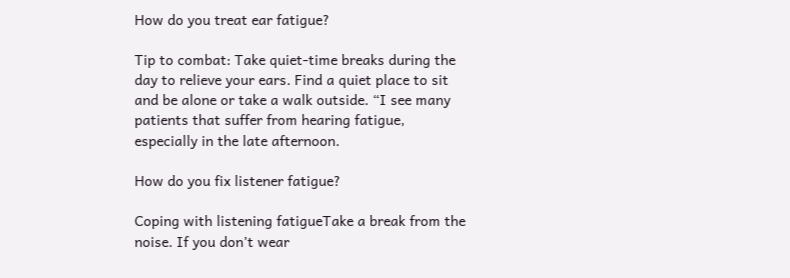How do you treat ear fatigue?

Tip to combat: Take quiet-time breaks during the day to relieve your ears. Find a quiet place to sit and be alone or take a walk outside. “I see many patients that suffer from hearing fatigue, especially in the late afternoon.

How do you fix listener fatigue?

Coping with listening fatigueTake a break from the noise. If you don’t wear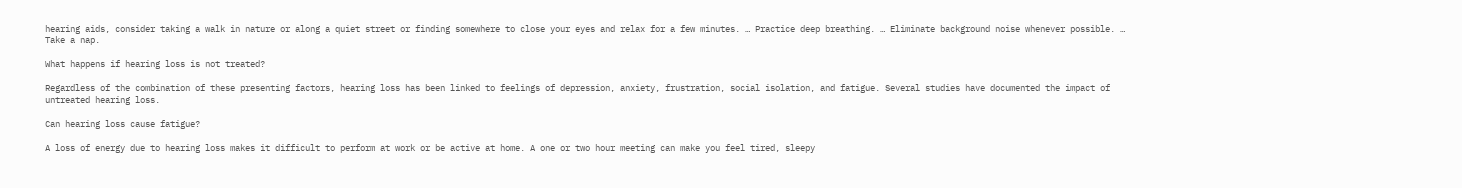hearing aids, consider taking a walk in nature or along a quiet street or finding somewhere to close your eyes and relax for a few minutes. … Practice deep breathing. … Eliminate background noise whenever possible. … Take a nap.

What happens if hearing loss is not treated?

Regardless of the combination of these presenting factors, hearing loss has been linked to feelings of depression, anxiety, frustration, social isolation, and fatigue. Several studies have documented the impact of untreated hearing loss.

Can hearing loss cause fatigue?

A loss of energy due to hearing loss makes it difficult to perform at work or be active at home. A one or two hour meeting can make you feel tired, sleepy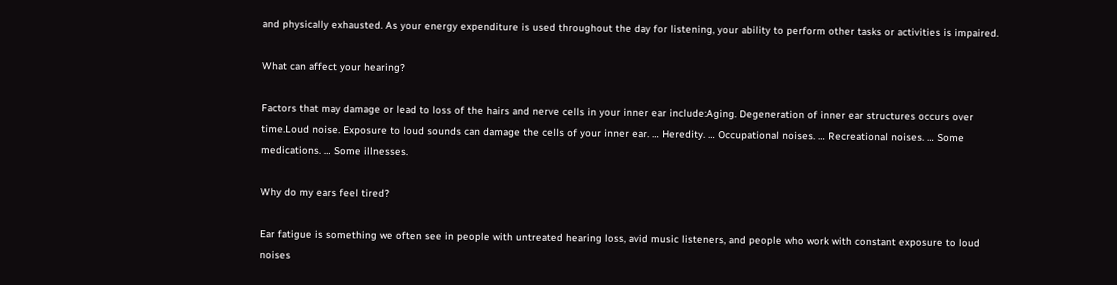and physically exhausted. As your energy expenditure is used throughout the day for listening, your ability to perform other tasks or activities is impaired.

What can affect your hearing?

Factors that may damage or lead to loss of the hairs and nerve cells in your inner ear include:Aging. Degeneration of inner ear structures occurs over time.Loud noise. Exposure to loud sounds can damage the cells of your inner ear. … Heredity. … Occupational noises. … Recreational noises. … Some medications. … Some illnesses.

Why do my ears feel tired?

Ear fatigue is something we often see in people with untreated hearing loss, avid music listeners, and people who work with constant exposure to loud noises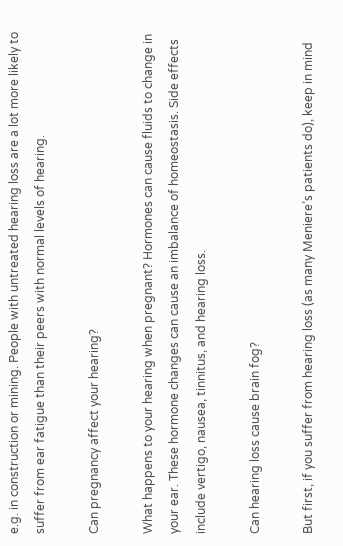e.g. in construction or mining. People with untreated hearing loss are a lot more likely to suffer from ear fatigue than their peers with normal levels of hearing.

Can pregnancy affect your hearing?

What happens to your hearing when pregnant? Hormones can cause fluids to change in your ear. These hormone changes can cause an imbalance of homeostasis. Side effects include vertigo, nausea, tinnitus, and hearing loss.

Can hearing loss cause brain fog?

But first, if you suffer from hearing loss (as many Meniere’s patients do), keep in mind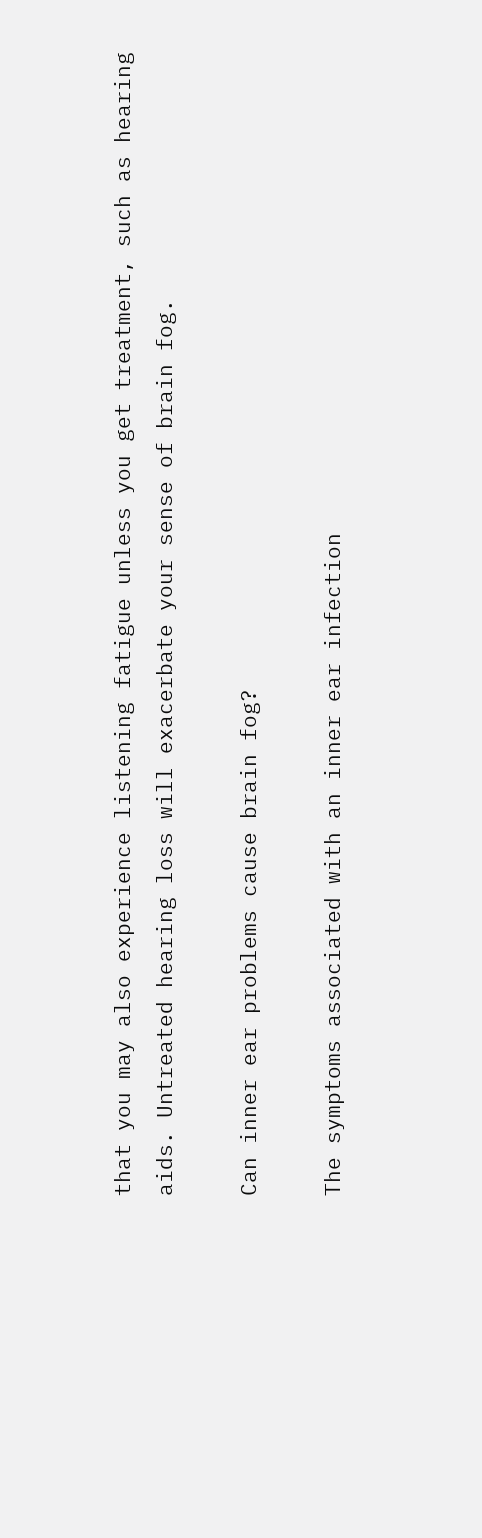that you may also experience listening fatigue unless you get treatment, such as hearing aids. Untreated hearing loss will exacerbate your sense of brain fog.

Can inner ear problems cause brain fog?

The symptoms associated with an inner ear infection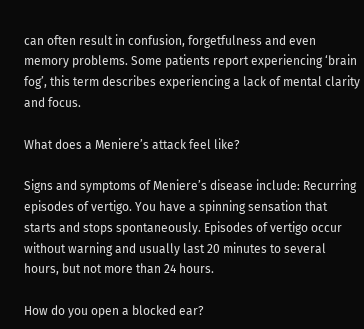can often result in confusion, forgetfulness and even memory problems. Some patients report experiencing ‘brain fog’, this term describes experiencing a lack of mental clarity and focus.

What does a Meniere’s attack feel like?

Signs and symptoms of Meniere’s disease include: Recurring episodes of vertigo. You have a spinning sensation that starts and stops spontaneously. Episodes of vertigo occur without warning and usually last 20 minutes to several hours, but not more than 24 hours.

How do you open a blocked ear?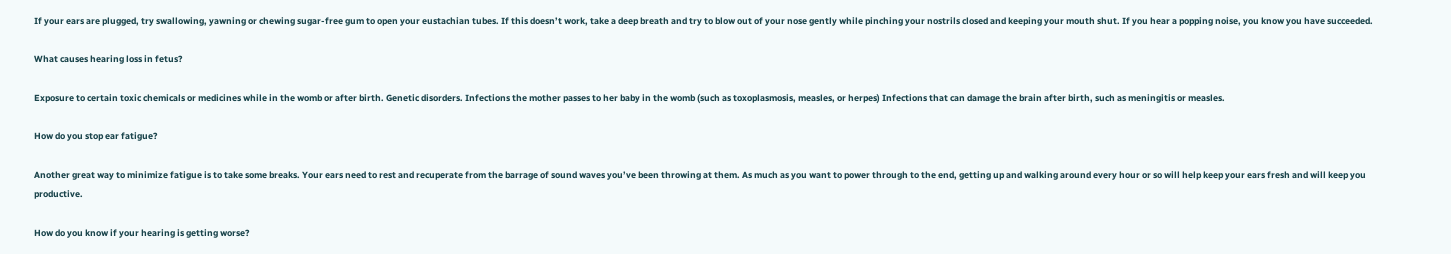If your ears are plugged, try swallowing, yawning or chewing sugar-free gum to open your eustachian tubes. If this doesn’t work, take a deep breath and try to blow out of your nose gently while pinching your nostrils closed and keeping your mouth shut. If you hear a popping noise, you know you have succeeded.

What causes hearing loss in fetus?

Exposure to certain toxic chemicals or medicines while in the womb or after birth. Genetic disorders. Infections the mother passes to her baby in the womb (such as toxoplasmosis, measles, or herpes) Infections that can damage the brain after birth, such as meningitis or measles.

How do you stop ear fatigue?

Another great way to minimize fatigue is to take some breaks. Your ears need to rest and recuperate from the barrage of sound waves you’ve been throwing at them. As much as you want to power through to the end, getting up and walking around every hour or so will help keep your ears fresh and will keep you productive.

How do you know if your hearing is getting worse?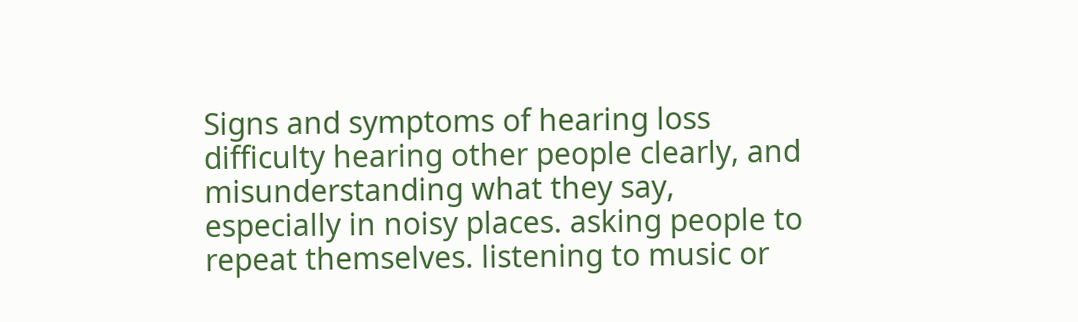Signs and symptoms of hearing loss difficulty hearing other people clearly, and misunderstanding what they say, especially in noisy places. asking people to repeat themselves. listening to music or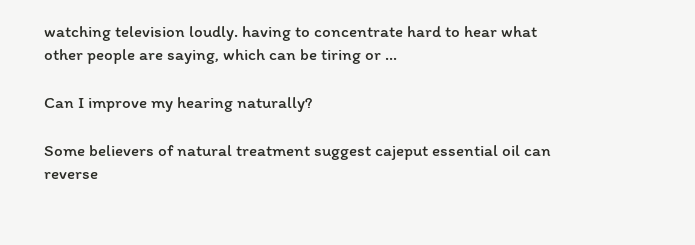watching television loudly. having to concentrate hard to hear what other people are saying, which can be tiring or …

Can I improve my hearing naturally?

Some believers of natural treatment suggest cajeput essential oil can reverse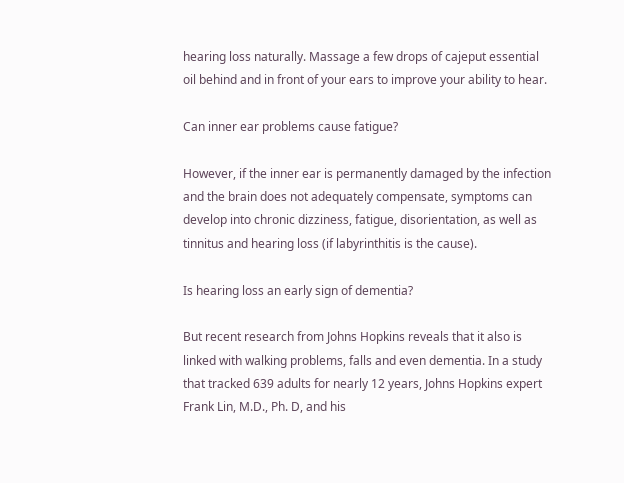hearing loss naturally. Massage a few drops of cajeput essential oil behind and in front of your ears to improve your ability to hear.

Can inner ear problems cause fatigue?

However, if the inner ear is permanently damaged by the infection and the brain does not adequately compensate, symptoms can develop into chronic dizziness, fatigue, disorientation, as well as tinnitus and hearing loss (if labyrinthitis is the cause).

Is hearing loss an early sign of dementia?

But recent research from Johns Hopkins reveals that it also is linked with walking problems, falls and even dementia. In a study that tracked 639 adults for nearly 12 years, Johns Hopkins expert Frank Lin, M.D., Ph. D, and his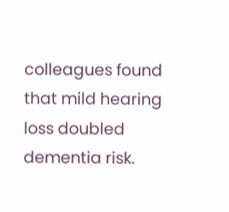colleagues found that mild hearing loss doubled dementia risk.